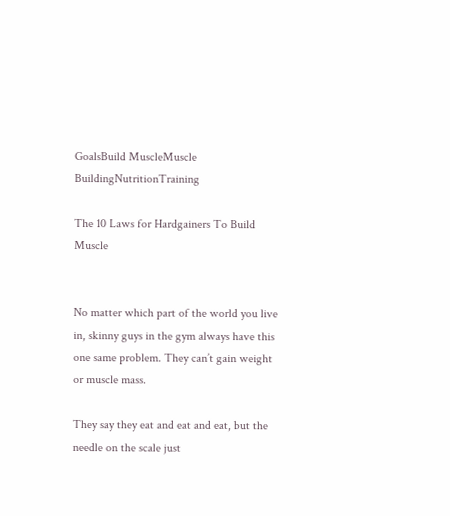GoalsBuild MuscleMuscle BuildingNutritionTraining

The 10 Laws for Hardgainers To Build Muscle


No matter which part of the world you live in, skinny guys in the gym always have this one same problem. They can’t gain weight or muscle mass.

They say they eat and eat and eat, but the needle on the scale just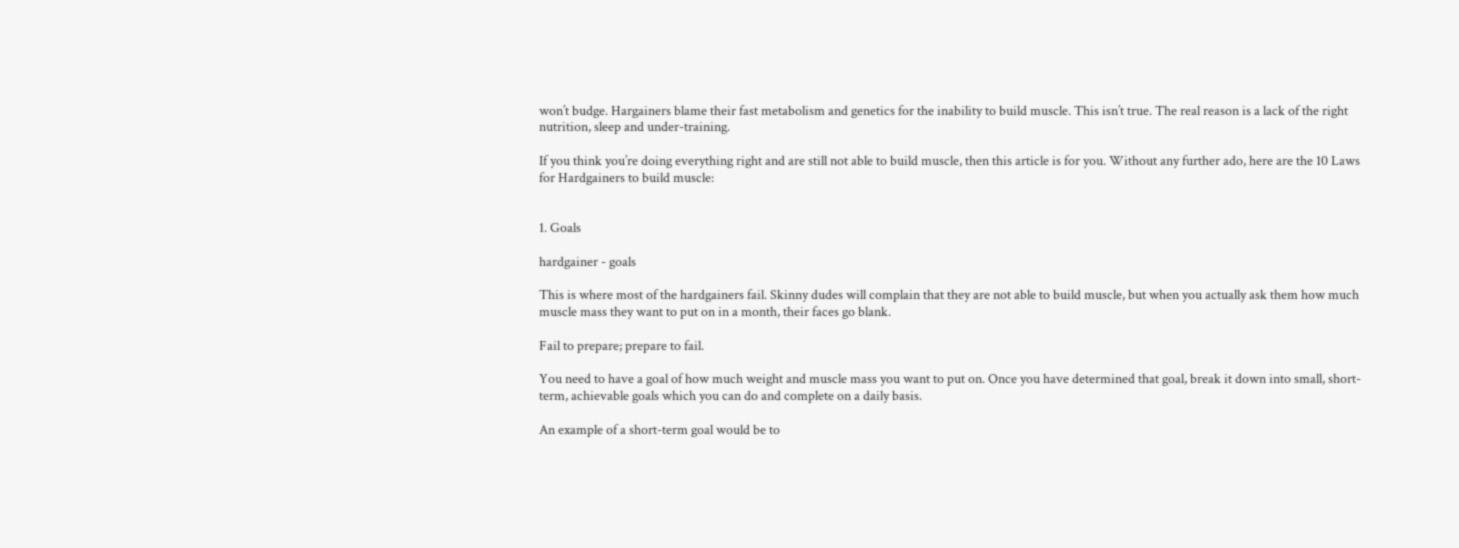won’t budge. Hargainers blame their fast metabolism and genetics for the inability to build muscle. This isn’t true. The real reason is a lack of the right nutrition, sleep and under-training.

If you think you’re doing everything right and are still not able to build muscle, then this article is for you. Without any further ado, here are the 10 Laws for Hardgainers to build muscle:


1. Goals

hardgainer - goals

This is where most of the hardgainers fail. Skinny dudes will complain that they are not able to build muscle, but when you actually ask them how much muscle mass they want to put on in a month, their faces go blank.

Fail to prepare; prepare to fail.

You need to have a goal of how much weight and muscle mass you want to put on. Once you have determined that goal, break it down into small, short-term, achievable goals which you can do and complete on a daily basis.

An example of a short-term goal would be to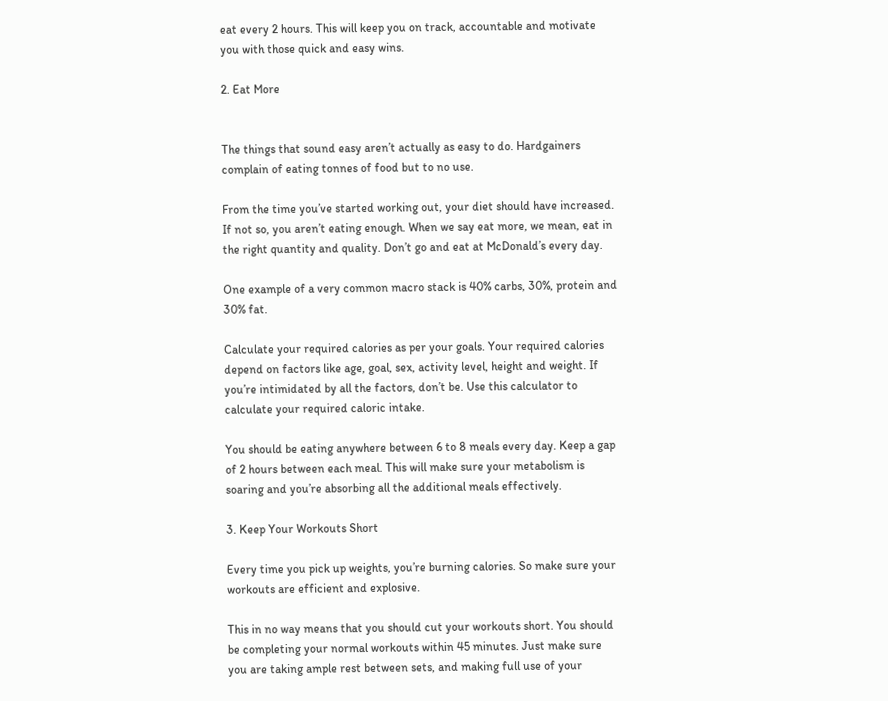eat every 2 hours. This will keep you on track, accountable and motivate you with those quick and easy wins.

2. Eat More


The things that sound easy aren’t actually as easy to do. Hardgainers complain of eating tonnes of food but to no use.

From the time you’ve started working out, your diet should have increased. If not so, you aren’t eating enough. When we say eat more, we mean, eat in the right quantity and quality. Don’t go and eat at McDonald’s every day.

One example of a very common macro stack is 40% carbs, 30%, protein and 30% fat.

Calculate your required calories as per your goals. Your required calories depend on factors like age, goal, sex, activity level, height and weight. If you’re intimidated by all the factors, don’t be. Use this calculator to calculate your required caloric intake.

You should be eating anywhere between 6 to 8 meals every day. Keep a gap of 2 hours between each meal. This will make sure your metabolism is soaring and you’re absorbing all the additional meals effectively.

3. Keep Your Workouts Short

Every time you pick up weights, you’re burning calories. So make sure your workouts are efficient and explosive.

This in no way means that you should cut your workouts short. You should be completing your normal workouts within 45 minutes. Just make sure you are taking ample rest between sets, and making full use of your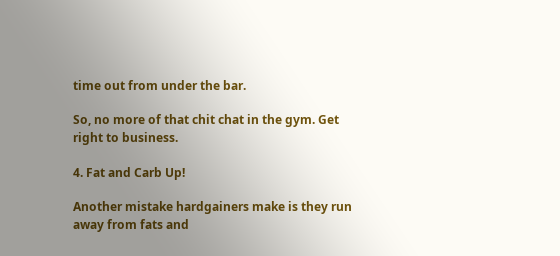time out from under the bar.

So, no more of that chit chat in the gym. Get right to business.

4. Fat and Carb Up!

Another mistake hardgainers make is they run away from fats and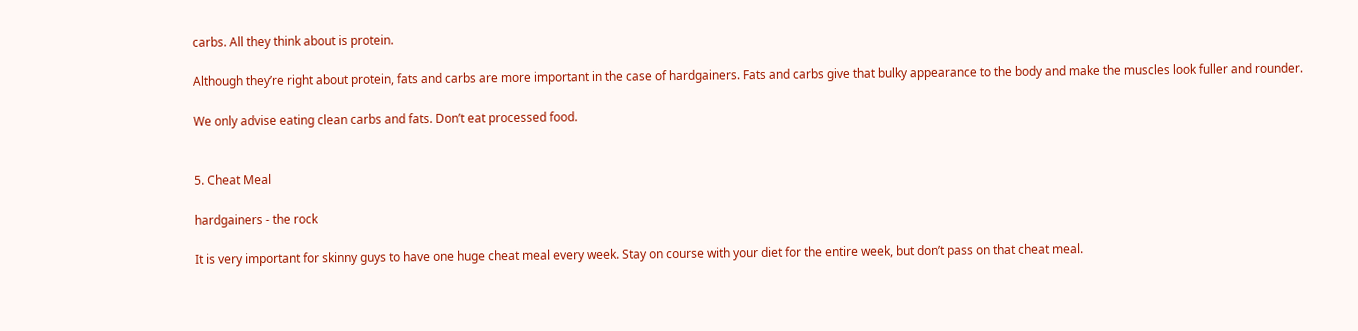carbs. All they think about is protein.

Although they’re right about protein, fats and carbs are more important in the case of hardgainers. Fats and carbs give that bulky appearance to the body and make the muscles look fuller and rounder.

We only advise eating clean carbs and fats. Don’t eat processed food.


5. Cheat Meal

hardgainers - the rock

It is very important for skinny guys to have one huge cheat meal every week. Stay on course with your diet for the entire week, but don’t pass on that cheat meal.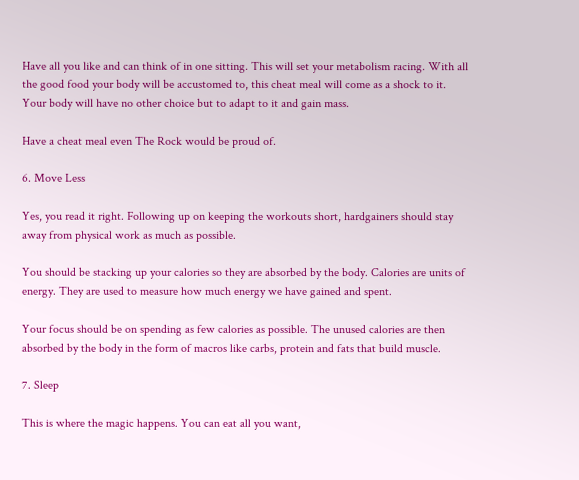Have all you like and can think of in one sitting. This will set your metabolism racing. With all the good food your body will be accustomed to, this cheat meal will come as a shock to it. Your body will have no other choice but to adapt to it and gain mass.

Have a cheat meal even The Rock would be proud of.

6. Move Less

Yes, you read it right. Following up on keeping the workouts short, hardgainers should stay away from physical work as much as possible.

You should be stacking up your calories so they are absorbed by the body. Calories are units of energy. They are used to measure how much energy we have gained and spent.

Your focus should be on spending as few calories as possible. The unused calories are then absorbed by the body in the form of macros like carbs, protein and fats that build muscle.

7. Sleep

This is where the magic happens. You can eat all you want,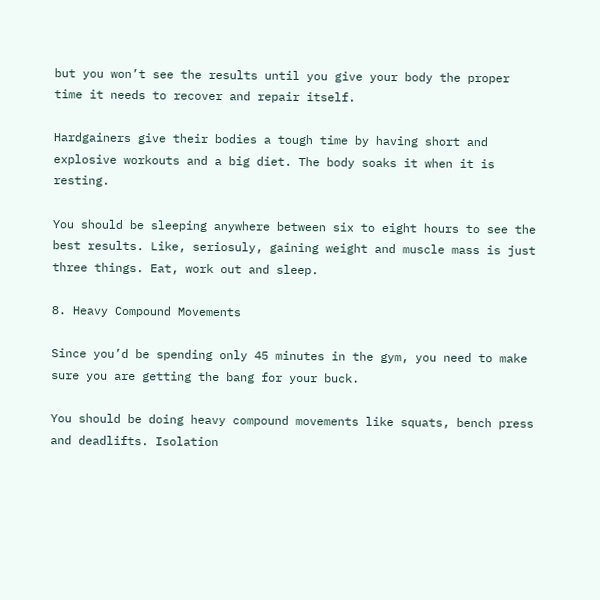but you won’t see the results until you give your body the proper time it needs to recover and repair itself.

Hardgainers give their bodies a tough time by having short and explosive workouts and a big diet. The body soaks it when it is resting.

You should be sleeping anywhere between six to eight hours to see the best results. Like, seriosuly, gaining weight and muscle mass is just three things. Eat, work out and sleep.

8. Heavy Compound Movements

Since you’d be spending only 45 minutes in the gym, you need to make sure you are getting the bang for your buck.

You should be doing heavy compound movements like squats, bench press and deadlifts. Isolation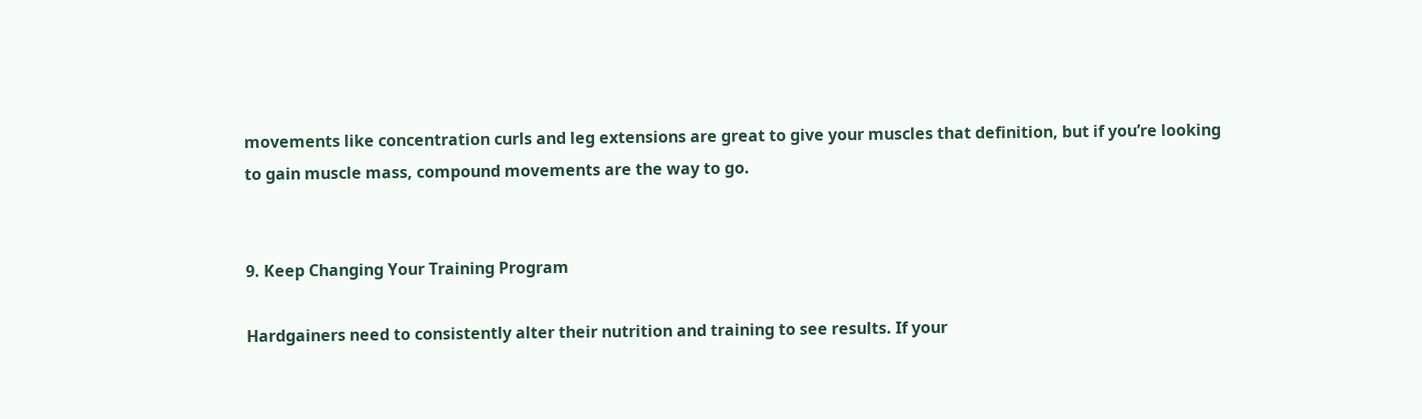movements like concentration curls and leg extensions are great to give your muscles that definition, but if you’re looking to gain muscle mass, compound movements are the way to go.


9. Keep Changing Your Training Program

Hardgainers need to consistently alter their nutrition and training to see results. If your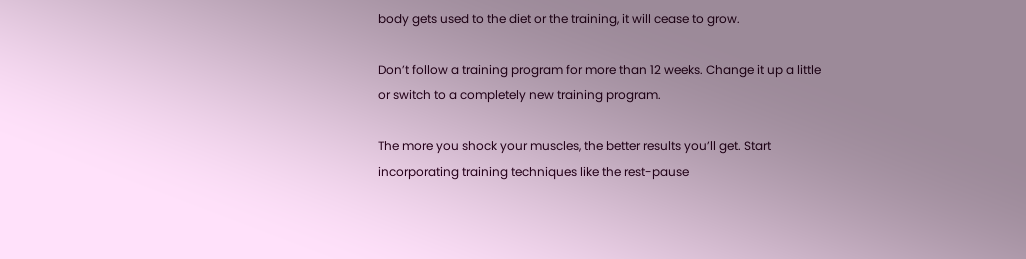body gets used to the diet or the training, it will cease to grow.

Don’t follow a training program for more than 12 weeks. Change it up a little or switch to a completely new training program.

The more you shock your muscles, the better results you’ll get. Start incorporating training techniques like the rest-pause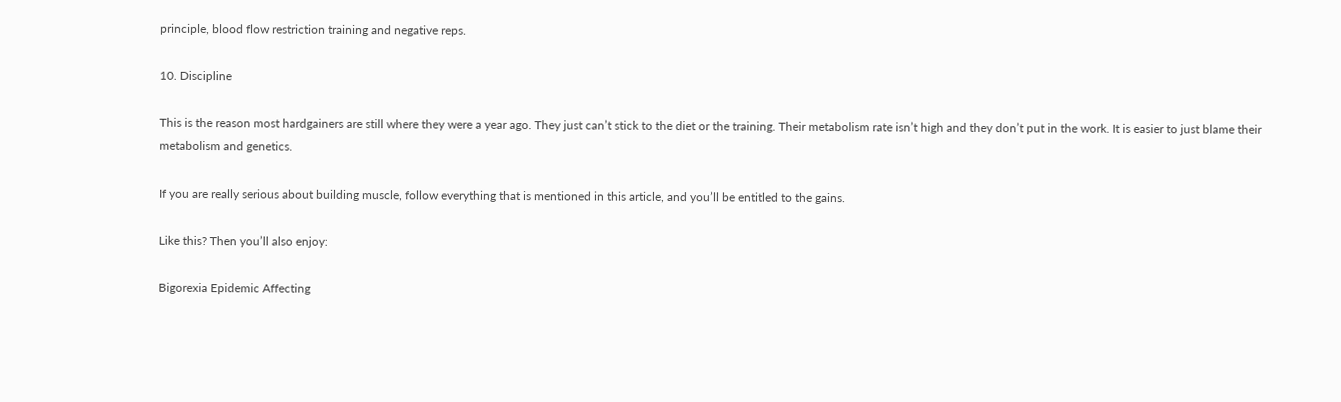principle, blood flow restriction training and negative reps.

10. Discipline

This is the reason most hardgainers are still where they were a year ago. They just can’t stick to the diet or the training. Their metabolism rate isn’t high and they don’t put in the work. It is easier to just blame their metabolism and genetics.

If you are really serious about building muscle, follow everything that is mentioned in this article, and you’ll be entitled to the gains.

Like this? Then you’ll also enjoy:

Bigorexia Epidemic Affecting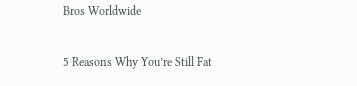Bros Worldwide

5 Reasons Why You’re Still Fat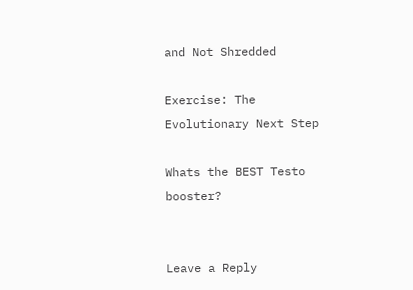and Not Shredded

Exercise: The Evolutionary Next Step

Whats the BEST Testo booster?


Leave a Reply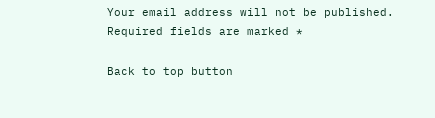Your email address will not be published. Required fields are marked *

Back to top button